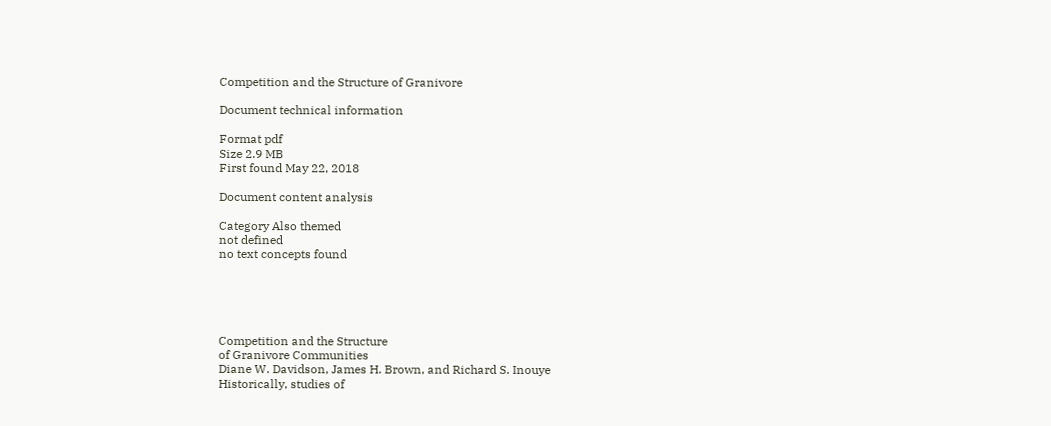Competition and the Structure of Granivore

Document technical information

Format pdf
Size 2.9 MB
First found May 22, 2018

Document content analysis

Category Also themed
not defined
no text concepts found





Competition and the Structure
of Granivore Communities
Diane W. Davidson, James H. Brown, and Richard S. Inouye
Historically, studies of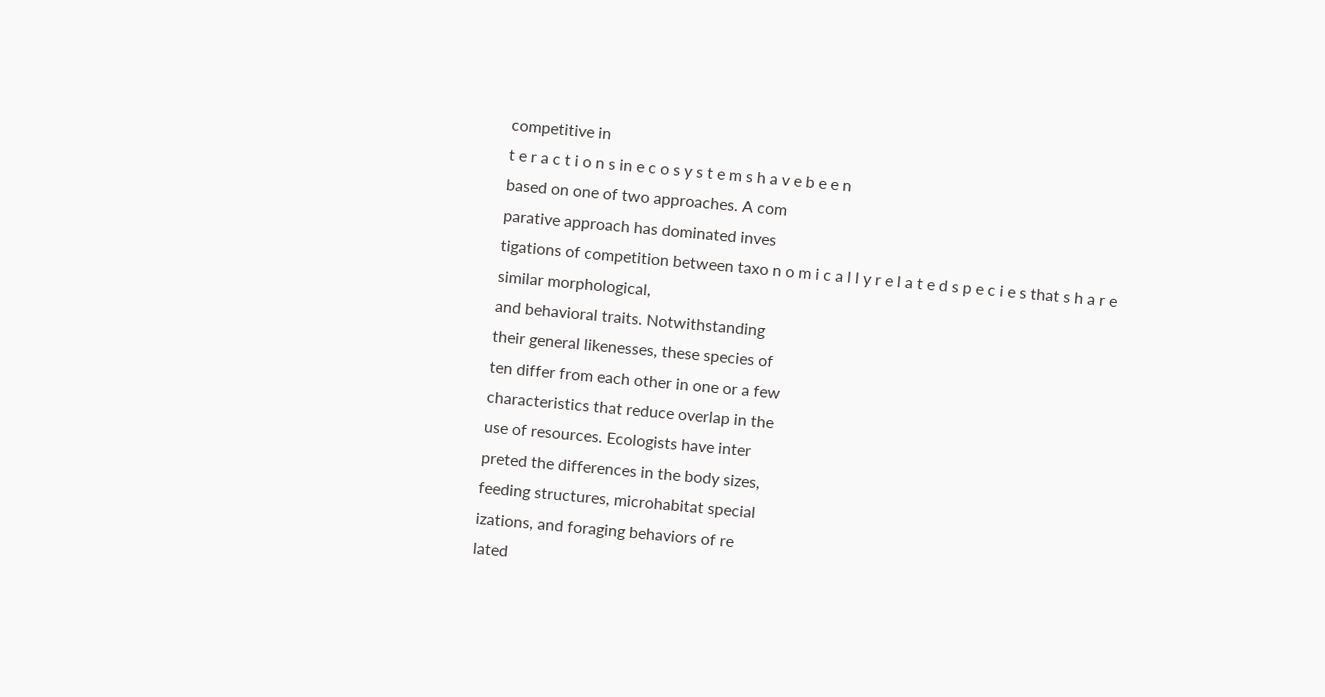competitive in
t e r a c t i o n s in e c o s y s t e m s h a v e b e e n
based on one of two approaches. A com
parative approach has dominated inves
tigations of competition between taxo n o m i c a l l y r e l a t e d s p e c i e s that s h a r e
similar morphological,
and behavioral traits. Notwithstanding
their general likenesses, these species of
ten differ from each other in one or a few
characteristics that reduce overlap in the
use of resources. Ecologists have inter
preted the differences in the body sizes,
feeding structures, microhabitat special
izations, and foraging behaviors of re
lated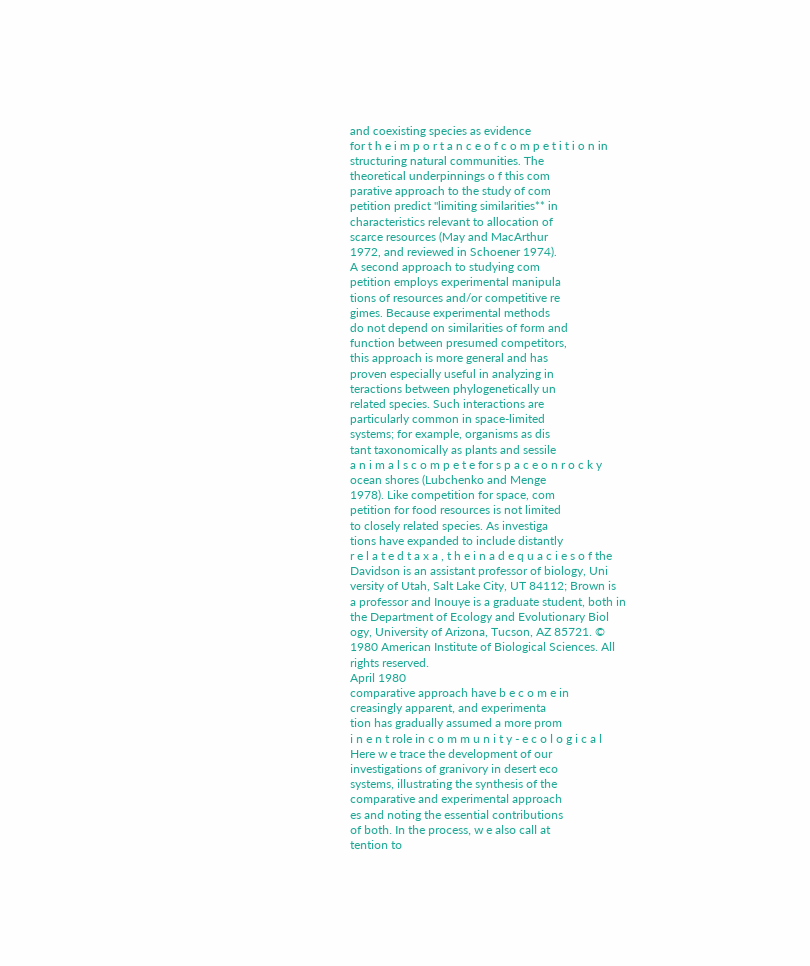and coexisting species as evidence
for t h e i m p o r t a n c e o f c o m p e t i t i o n in
structuring natural communities. The
theoretical underpinnings o f this com
parative approach to the study of com
petition predict "limiting similarities** in
characteristics relevant to allocation of
scarce resources (May and MacArthur
1972, and reviewed in Schoener 1974).
A second approach to studying com
petition employs experimental manipula
tions of resources and/or competitive re
gimes. Because experimental methods
do not depend on similarities of form and
function between presumed competitors,
this approach is more general and has
proven especially useful in analyzing in
teractions between phylogenetically un
related species. Such interactions are
particularly common in space-limited
systems; for example, organisms as dis
tant taxonomically as plants and sessile
a n i m a l s c o m p e t e for s p a c e o n r o c k y
ocean shores (Lubchenko and Menge
1978). Like competition for space, com
petition for food resources is not limited
to closely related species. As investiga
tions have expanded to include distantly
r e l a t e d t a x a , t h e i n a d e q u a c i e s o f the
Davidson is an assistant professor of biology, Uni
versity of Utah, Salt Lake City, UT 84112; Brown is
a professor and Inouye is a graduate student, both in
the Department of Ecology and Evolutionary Biol
ogy, University of Arizona, Tucson, AZ 85721. ©
1980 American Institute of Biological Sciences. All
rights reserved.
April 1980
comparative approach have b e c o m e in
creasingly apparent, and experimenta
tion has gradually assumed a more prom
i n e n t role in c o m m u n i t y - e c o l o g i c a l
Here w e trace the development of our
investigations of granivory in desert eco
systems, illustrating the synthesis of the
comparative and experimental approach
es and noting the essential contributions
of both. In the process, w e also call at
tention to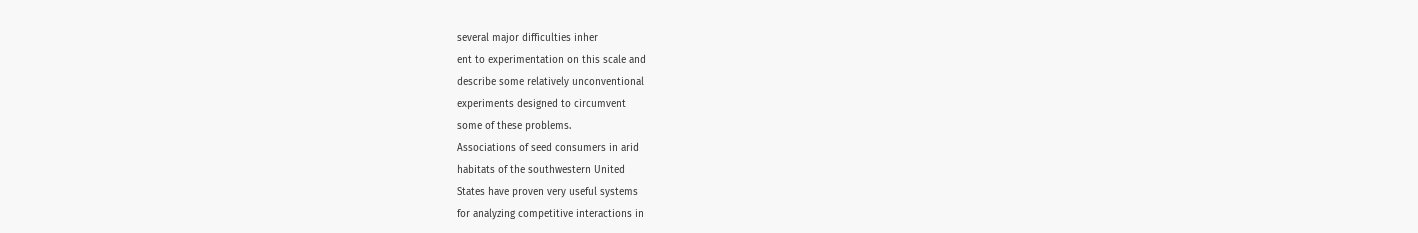several major difficulties inher
ent to experimentation on this scale and
describe some relatively unconventional
experiments designed to circumvent
some of these problems.
Associations of seed consumers in arid
habitats of the southwestern United
States have proven very useful systems
for analyzing competitive interactions in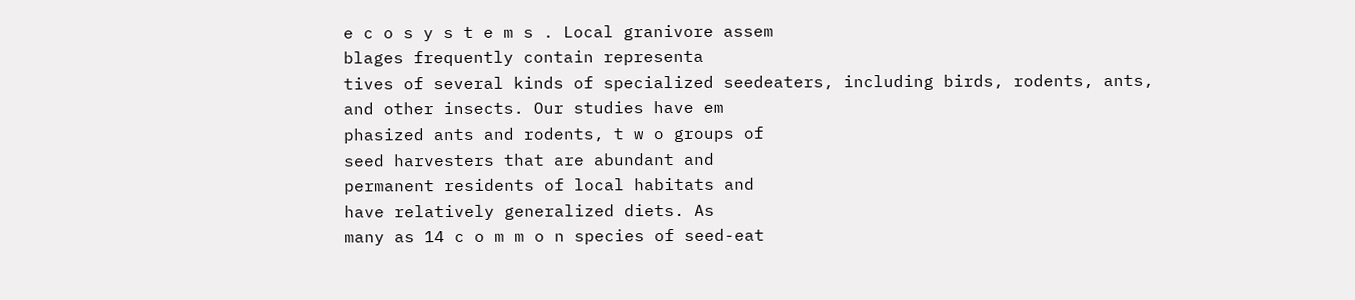e c o s y s t e m s . Local granivore assem
blages frequently contain representa
tives of several kinds of specialized seedeaters, including birds, rodents, ants,
and other insects. Our studies have em
phasized ants and rodents, t w o groups of
seed harvesters that are abundant and
permanent residents of local habitats and
have relatively generalized diets. As
many as 14 c o m m o n species of seed-eat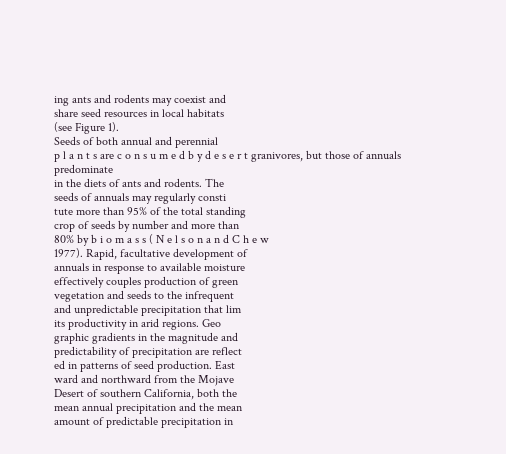ing ants and rodents may coexist and
share seed resources in local habitats
(see Figure 1).
Seeds of both annual and perennial
p l a n t s are c o n s u m e d b y d e s e r t granivores, but those of annuals predominate
in the diets of ants and rodents. The
seeds of annuals may regularly consti
tute more than 95% of the total standing
crop of seeds by number and more than
80% by b i o m a s s ( N e l s o n a n d C h e w
1977). Rapid, facultative development of
annuals in response to available moisture
effectively couples production of green
vegetation and seeds to the infrequent
and unpredictable precipitation that lim
its productivity in arid regions. Geo
graphic gradients in the magnitude and
predictability of precipitation are reflect
ed in patterns of seed production. East
ward and northward from the Mojave
Desert of southern California, both the
mean annual precipitation and the mean
amount of predictable precipitation in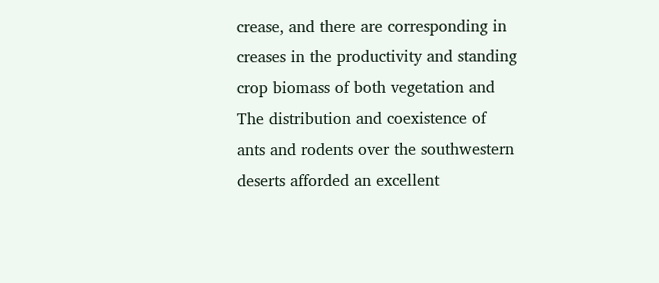crease, and there are corresponding in
creases in the productivity and standing
crop biomass of both vegetation and
The distribution and coexistence of
ants and rodents over the southwestern
deserts afforded an excellent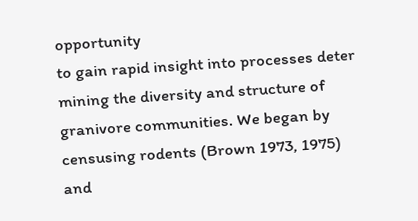opportunity
to gain rapid insight into processes deter
mining the diversity and structure of
granivore communities. We began by
censusing rodents (Brown 1973, 1975)
and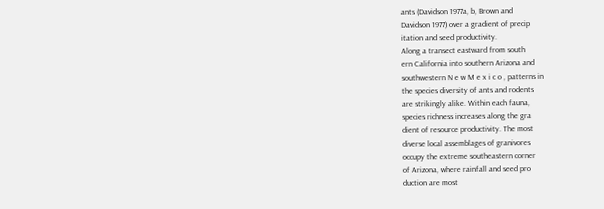ants (Davidson 1977a, b, Brown and
Davidson 1977) over a gradient of precip
itation and seed productivity.
Along a transect eastward from south
ern California into southern Arizona and
southwestern N e w M e x i c o , patterns in
the species diversity of ants and rodents
are strikingly alike. Within each fauna,
species richness increases along the gra
dient of resource productivity. The most
diverse local assemblages of granivores
occupy the extreme southeastern corner
of Arizona, where rainfall and seed pro
duction are most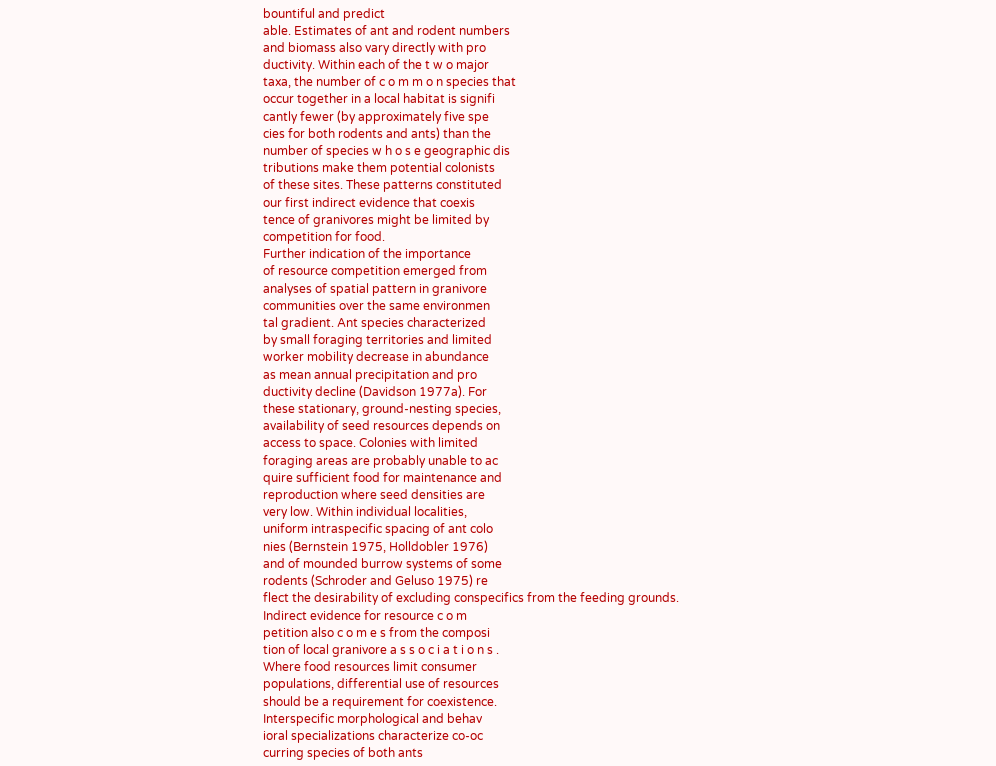bountiful and predict
able. Estimates of ant and rodent numbers
and biomass also vary directly with pro
ductivity. Within each of the t w o major
taxa, the number of c o m m o n species that
occur together in a local habitat is signifi
cantly fewer (by approximately five spe
cies for both rodents and ants) than the
number of species w h o s e geographic dis
tributions make them potential colonists
of these sites. These patterns constituted
our first indirect evidence that coexis
tence of granivores might be limited by
competition for food.
Further indication of the importance
of resource competition emerged from
analyses of spatial pattern in granivore
communities over the same environmen
tal gradient. Ant species characterized
by small foraging territories and limited
worker mobility decrease in abundance
as mean annual precipitation and pro
ductivity decline (Davidson 1977a). For
these stationary, ground-nesting species,
availability of seed resources depends on
access to space. Colonies with limited
foraging areas are probably unable to ac
quire sufficient food for maintenance and
reproduction where seed densities are
very low. Within individual localities,
uniform intraspecific spacing of ant colo
nies (Bernstein 1975, Holldobler 1976)
and of mounded burrow systems of some
rodents (Schroder and Geluso 1975) re
flect the desirability of excluding conspecifics from the feeding grounds.
Indirect evidence for resource c o m
petition also c o m e s from the composi
tion of local granivore a s s o c i a t i o n s .
Where food resources limit consumer
populations, differential use of resources
should be a requirement for coexistence.
Interspecific morphological and behav
ioral specializations characterize co-oc
curring species of both ants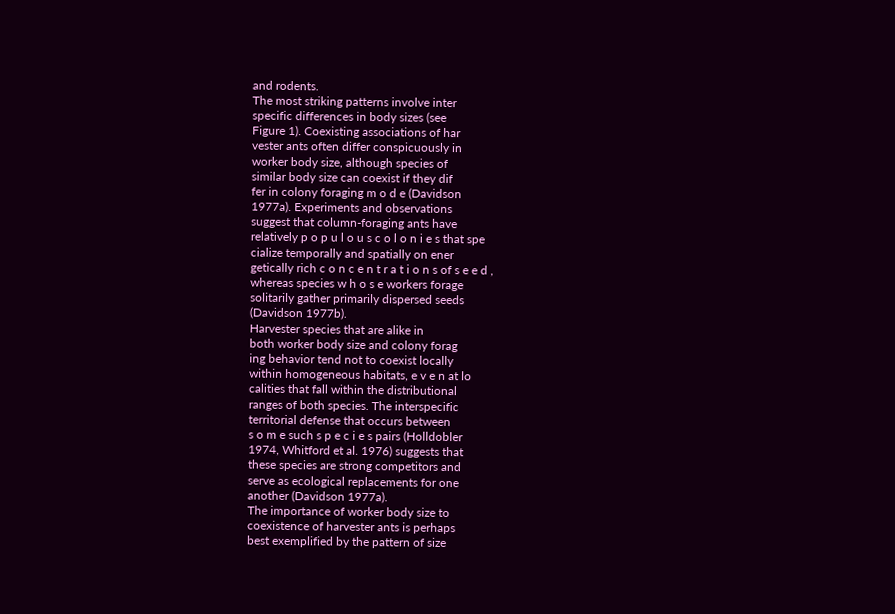and rodents.
The most striking patterns involve inter
specific differences in body sizes (see
Figure 1). Coexisting associations of har
vester ants often differ conspicuously in
worker body size, although species of
similar body size can coexist if they dif
fer in colony foraging m o d e (Davidson
1977a). Experiments and observations
suggest that column-foraging ants have
relatively p o p u l o u s c o l o n i e s that spe
cialize temporally and spatially on ener
getically rich c o n c e n t r a t i o n s of s e e d ,
whereas species w h o s e workers forage
solitarily gather primarily dispersed seeds
(Davidson 1977b).
Harvester species that are alike in
both worker body size and colony forag
ing behavior tend not to coexist locally
within homogeneous habitats, e v e n at lo
calities that fall within the distributional
ranges of both species. The interspecific
territorial defense that occurs between
s o m e such s p e c i e s pairs (Holldobler
1974, Whitford et al. 1976) suggests that
these species are strong competitors and
serve as ecological replacements for one
another (Davidson 1977a).
The importance of worker body size to
coexistence of harvester ants is perhaps
best exemplified by the pattern of size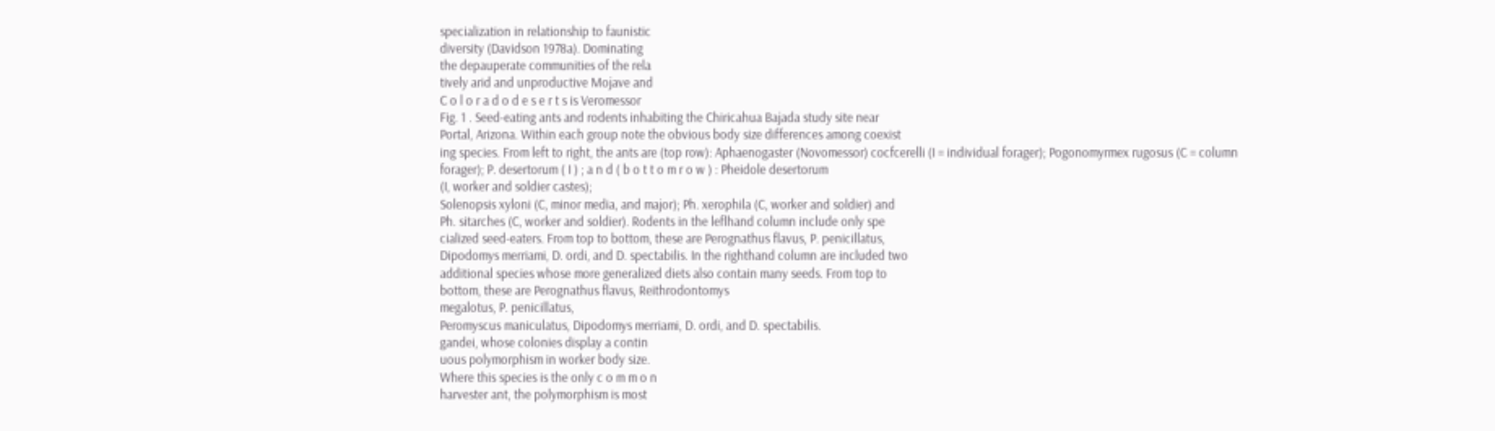specialization in relationship to faunistic
diversity (Davidson 1978a). Dominating
the depauperate communities of the rela
tively arid and unproductive Mojave and
C o l o r a d o d e s e r t s is Veromessor
Fig. 1 . Seed-eating ants and rodents inhabiting the Chiricahua Bajada study site near
Portal, Arizona. Within each group note the obvious body size differences among coexist
ing species. From left to right, the ants are (top row): Aphaenogaster (Novomessor) cocfcerelli (I = individual forager); Pogonomyrmex rugosus (C = column forager); P. desertorum ( I ) ; a n d ( b o t t o m r o w ) : Pheidole desertorum
(I, worker and soldier castes);
Solenopsis xyloni (C, minor media, and major); Ph. xerophila (C, worker and soldier) and
Ph. sitarches (C, worker and soldier). Rodents in the leflhand column include only spe
cialized seed-eaters. From top to bottom, these are Perognathus flavus, P. penicillatus,
Dipodomys merriami, D. ordi, and D. spectabilis. In the righthand column are included two
additional species whose more generalized diets also contain many seeds. From top to
bottom, these are Perognathus flavus, Reithrodontomys
megalotus, P. penicillatus,
Peromyscus maniculatus, Dipodomys merriami, D. ordi, and D. spectabilis.
gandei, whose colonies display a contin
uous polymorphism in worker body size.
Where this species is the only c o m m o n
harvester ant, the polymorphism is most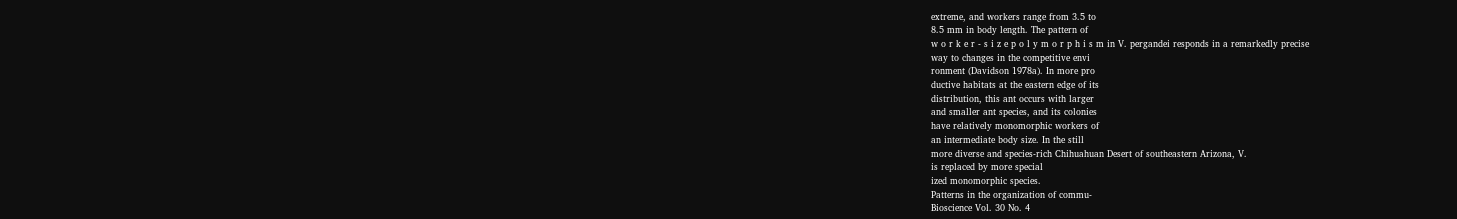extreme, and workers range from 3.5 to
8.5 mm in body length. The pattern of
w o r k e r - s i z e p o l y m o r p h i s m in V. pergandei responds in a remarkedly precise
way to changes in the competitive envi
ronment (Davidson 1978a). In more pro
ductive habitats at the eastern edge of its
distribution, this ant occurs with larger
and smaller ant species, and its colonies
have relatively monomorphic workers of
an intermediate body size. In the still
more diverse and species-rich Chihuahuan Desert of southeastern Arizona, V.
is replaced by more special
ized monomorphic species.
Patterns in the organization of commu-
Bioscience Vol. 30 No. 4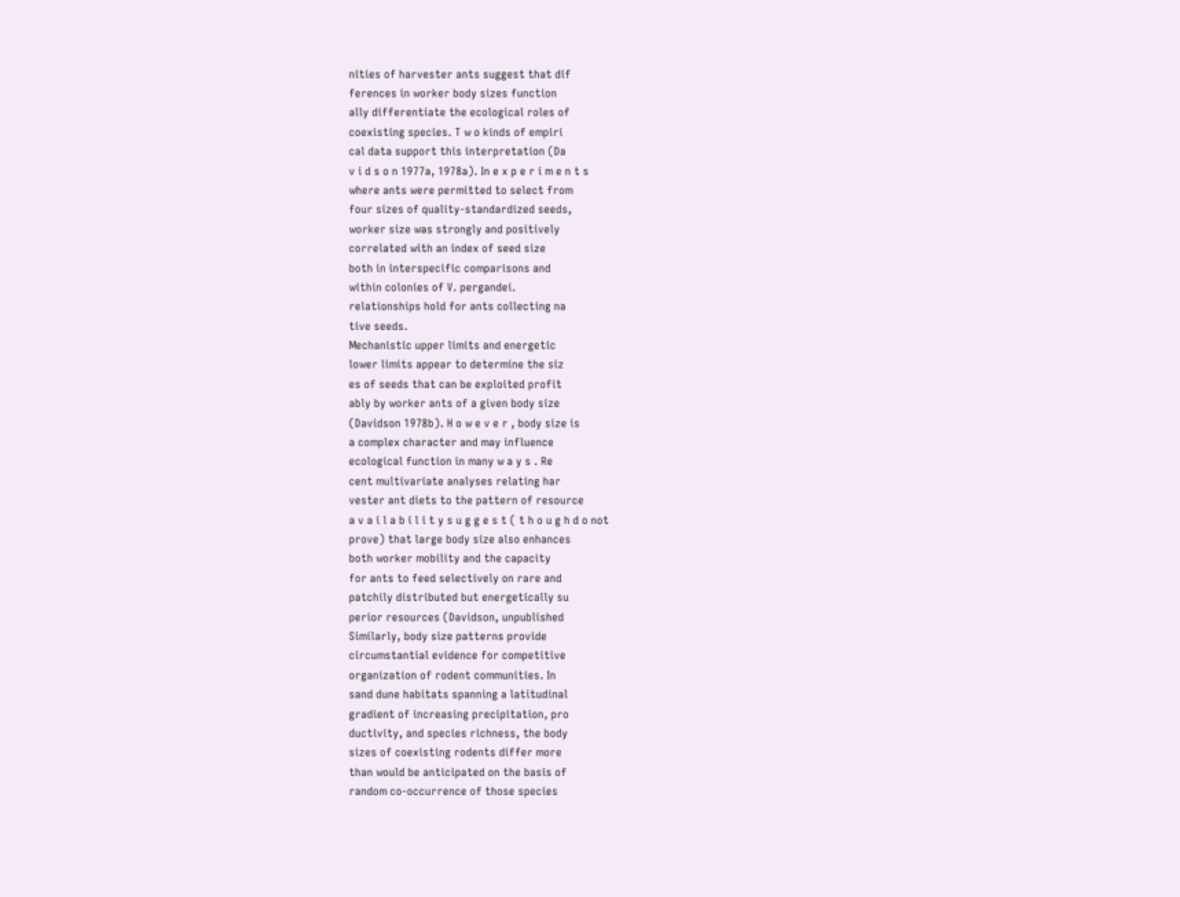nities of harvester ants suggest that dif
ferences in worker body sizes function
ally differentiate the ecological roles of
coexisting species. T w o kinds of empiri
cal data support this interpretation (Da
v i d s o n 1977a, 1978a). In e x p e r i m e n t s
where ants were permitted to select from
four sizes of quality-standardized seeds,
worker size was strongly and positively
correlated with an index of seed size
both in interspecific comparisons and
within colonies of V. pergandei.
relationships hold for ants collecting na
tive seeds.
Mechanistic upper limits and energetic
lower limits appear to determine the siz
es of seeds that can be exploited profit
ably by worker ants of a given body size
(Davidson 1978b). H o w e v e r , body size is
a complex character and may influence
ecological function in many w a y s . Re
cent multivariate analyses relating har
vester ant diets to the pattern of resource
a v a i l a b i l i t y s u g g e s t ( t h o u g h d o not
prove) that large body size also enhances
both worker mobility and the capacity
for ants to feed selectively on rare and
patchily distributed but energetically su
perior resources (Davidson, unpublished
Similarly, body size patterns provide
circumstantial evidence for competitive
organization of rodent communities. In
sand dune habitats spanning a latitudinal
gradient of increasing precipitation, pro
ductivity, and species richness, the body
sizes of coexisting rodents differ more
than would be anticipated on the basis of
random co-occurrence of those species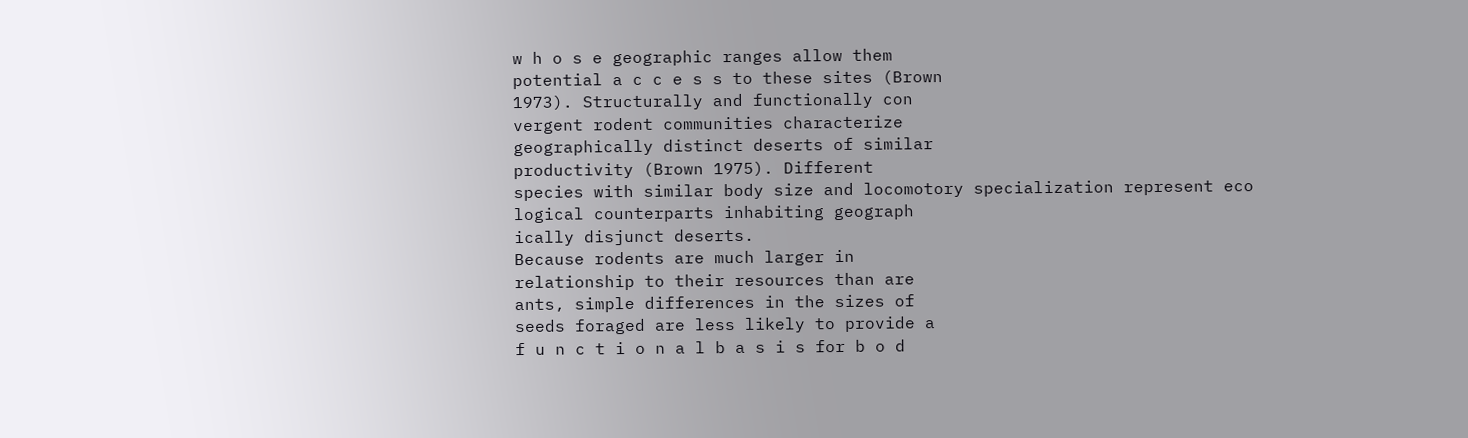w h o s e geographic ranges allow them
potential a c c e s s to these sites (Brown
1973). Structurally and functionally con
vergent rodent communities characterize
geographically distinct deserts of similar
productivity (Brown 1975). Different
species with similar body size and locomotory specialization represent eco
logical counterparts inhabiting geograph
ically disjunct deserts.
Because rodents are much larger in
relationship to their resources than are
ants, simple differences in the sizes of
seeds foraged are less likely to provide a
f u n c t i o n a l b a s i s for b o d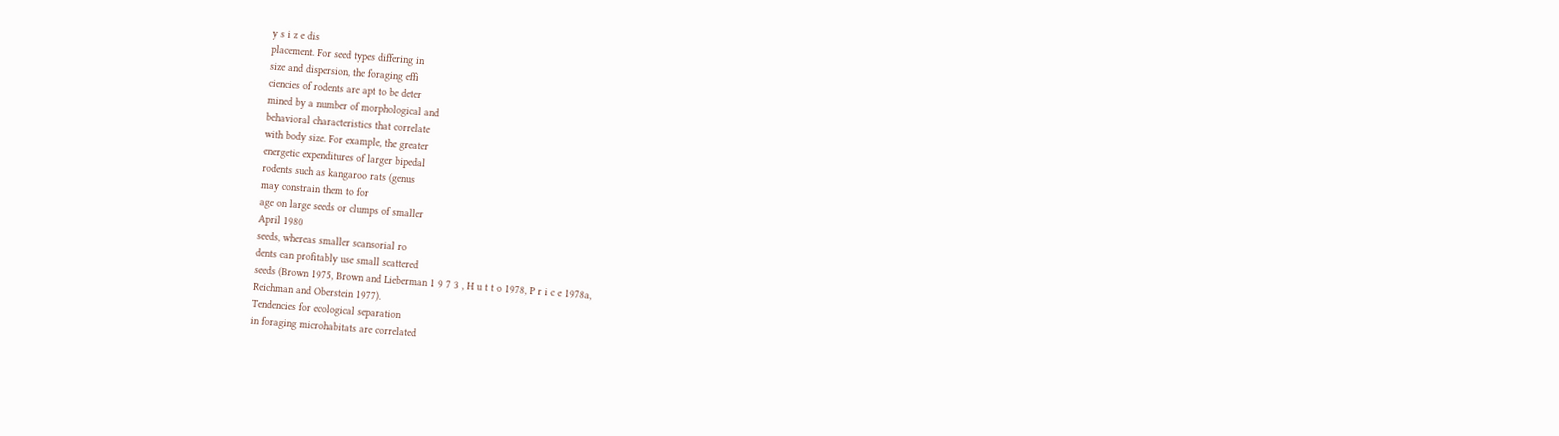y s i z e dis
placement. For seed types differing in
size and dispersion, the foraging effi
ciencies of rodents are apt to be deter
mined by a number of morphological and
behavioral characteristics that correlate
with body size. For example, the greater
energetic expenditures of larger bipedal
rodents such as kangaroo rats (genus
may constrain them to for
age on large seeds or clumps of smaller
April 1980
seeds, whereas smaller scansorial ro
dents can profitably use small scattered
seeds (Brown 1975, Brown and Lieberman 1 9 7 3 , H u t t o 1978, P r i c e 1978a,
Reichman and Oberstein 1977).
Tendencies for ecological separation
in foraging microhabitats are correlated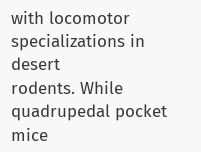with locomotor specializations in desert
rodents. While quadrupedal pocket mice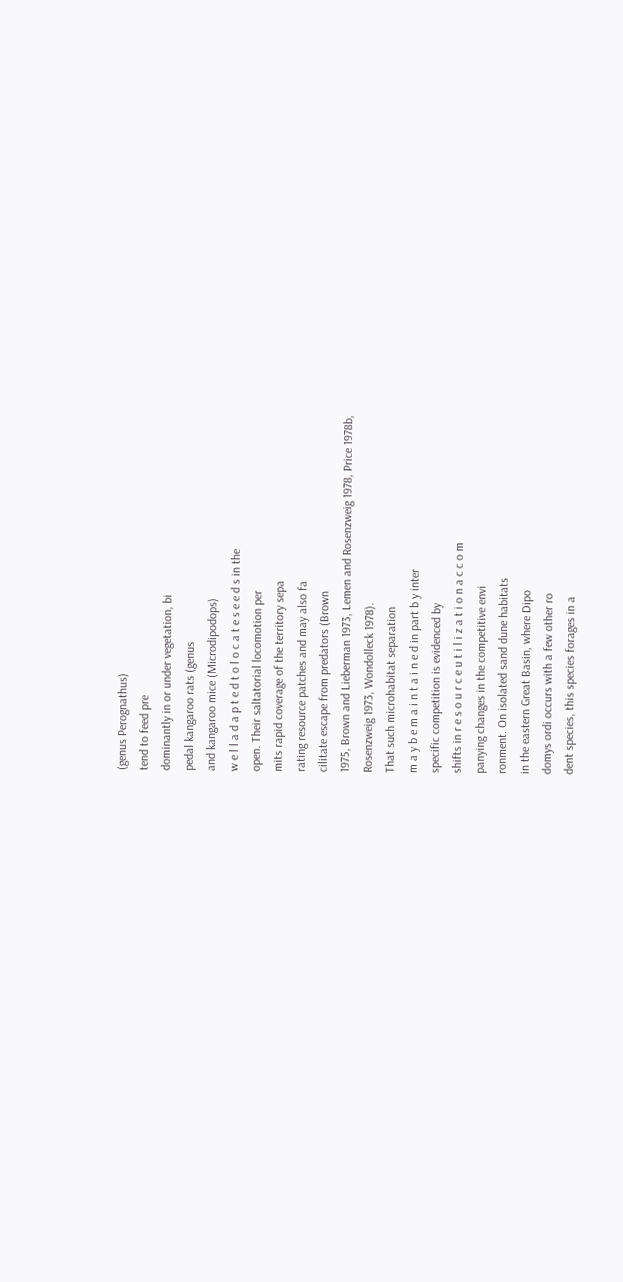(genus Perognathus)
tend to feed pre
dominantly in or under vegetation, bi
pedal kangaroo rats (genus
and kangaroo mice (Microdipodops)
w e l l a d a p t e d t o l o c a t e s e e d s in the
open. Their saltatorial locomotion per
mits rapid coverage of the territory sepa
rating resource patches and may also fa
cilitate escape from predators (Brown
1975, Brown and Lieberman 1973, Lemen and Rosenzweig 1978, Price 1978b,
Rosenzweig 1973, Wondolleck 1978).
That such microhabitat separation
m a y b e m a i n t a i n e d in part b y inter
specific competition is evidenced by
shifts in r e s o u r c e u t i l i z a t i o n a c c o m
panying changes in the competitive envi
ronment. On isolated sand dune habitats
in the eastern Great Basin, where Dipo
domys ordi occurs with a few other ro
dent species, this species forages in a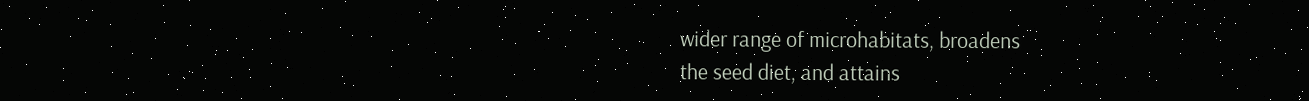wider range of microhabitats, broadens
the seed diet, and attains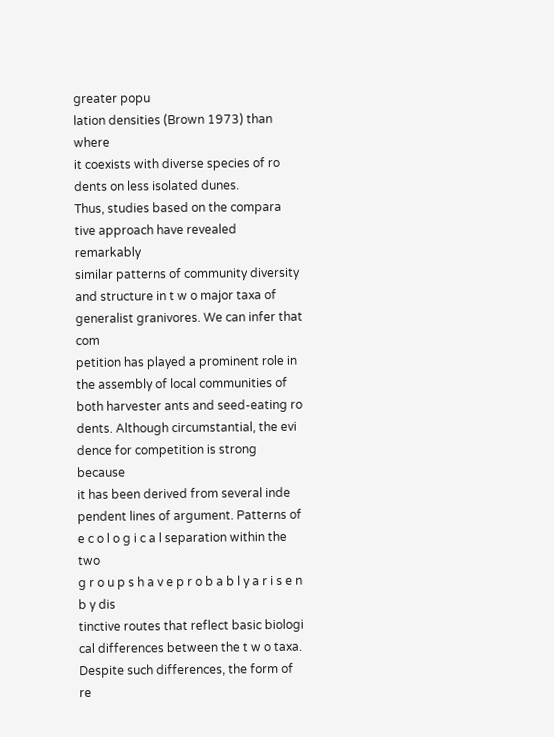greater popu
lation densities (Brown 1973) than where
it coexists with diverse species of ro
dents on less isolated dunes.
Thus, studies based on the compara
tive approach have revealed remarkably
similar patterns of community diversity
and structure in t w o major taxa of generalist granivores. We can infer that com
petition has played a prominent role in
the assembly of local communities of
both harvester ants and seed-eating ro
dents. Although circumstantial, the evi
dence for competition is strong because
it has been derived from several inde
pendent lines of argument. Patterns of
e c o l o g i c a l separation within the two
g r o u p s h a v e p r o b a b l y a r i s e n b y dis
tinctive routes that reflect basic biologi
cal differences between the t w o taxa.
Despite such differences, the form of re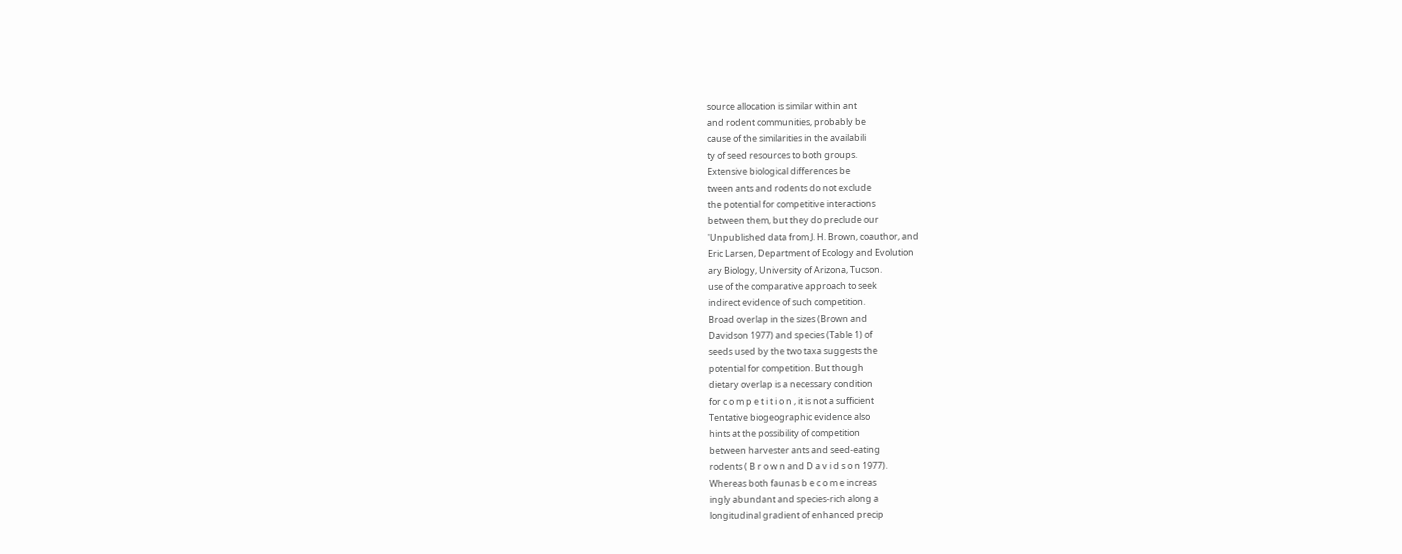source allocation is similar within ant
and rodent communities, probably be
cause of the similarities in the availabili
ty of seed resources to both groups.
Extensive biological differences be
tween ants and rodents do not exclude
the potential for competitive interactions
between them, but they do preclude our
'Unpublished data from J. H. Brown, coauthor, and
Eric Larsen, Department of Ecology and Evolution
ary Biology, University of Arizona, Tucson.
use of the comparative approach to seek
indirect evidence of such competition.
Broad overlap in the sizes (Brown and
Davidson 1977) and species (Table 1) of
seeds used by the two taxa suggests the
potential for competition. But though
dietary overlap is a necessary condition
for c o m p e t i t i o n , it is not a sufficient
Tentative biogeographic evidence also
hints at the possibility of competition
between harvester ants and seed-eating
rodents ( B r o w n and D a v i d s o n 1977).
Whereas both faunas b e c o m e increas
ingly abundant and species-rich along a
longitudinal gradient of enhanced precip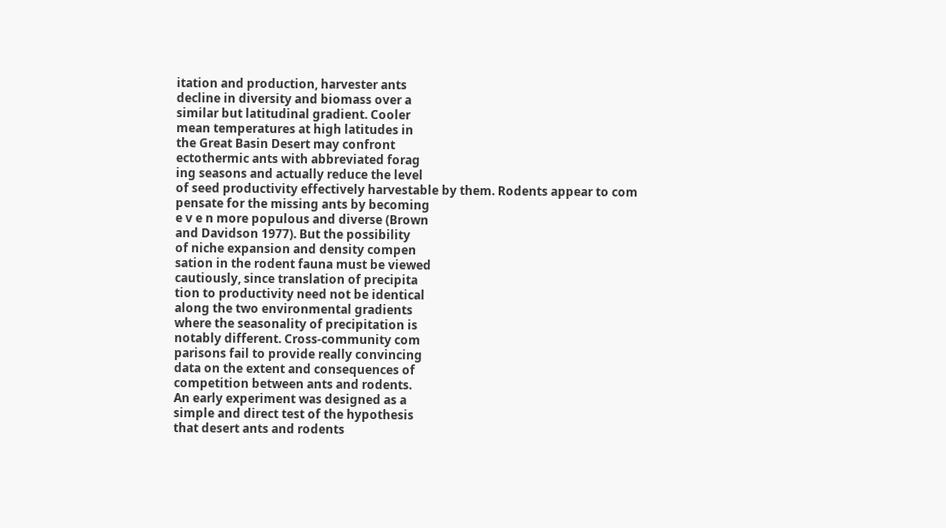itation and production, harvester ants
decline in diversity and biomass over a
similar but latitudinal gradient. Cooler
mean temperatures at high latitudes in
the Great Basin Desert may confront
ectothermic ants with abbreviated forag
ing seasons and actually reduce the level
of seed productivity effectively harvestable by them. Rodents appear to com
pensate for the missing ants by becoming
e v e n more populous and diverse (Brown
and Davidson 1977). But the possibility
of niche expansion and density compen
sation in the rodent fauna must be viewed
cautiously, since translation of precipita
tion to productivity need not be identical
along the two environmental gradients
where the seasonality of precipitation is
notably different. Cross-community com
parisons fail to provide really convincing
data on the extent and consequences of
competition between ants and rodents.
An early experiment was designed as a
simple and direct test of the hypothesis
that desert ants and rodents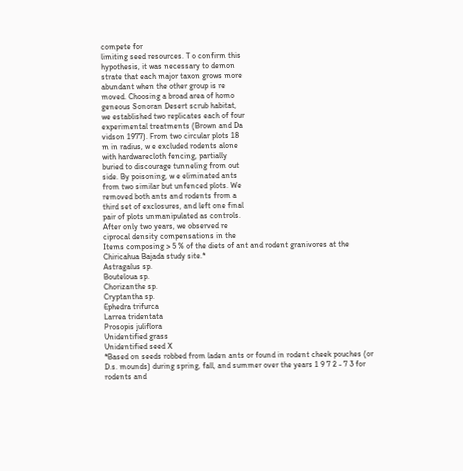compete for
limiting seed resources. T o confirm this
hypothesis, it was necessary to demon
strate that each major taxon grows more
abundant when the other group is re
moved. Choosing a broad area of homo
geneous Sonoran Desert scrub habitat,
we established two replicates each of four
experimental treatments (Brown and Da
vidson 1977). From two circular plots 18
m in radius, w e excluded rodents alone
with hardwarecloth fencing, partially
buried to discourage tunneling from out
side. By poisoning, w e eliminated ants
from two similar but unfenced plots. We
removed both ants and rodents from a
third set of exclosures, and left one final
pair of plots unmanipulated as controls.
After only two years, we observed re
ciprocal density compensations in the
Items composing > 5 % of the diets of ant and rodent granivores at the Chiricahua Bajada study site.*
Astragalus sp.
Bouteloua sp.
Chorizanthe sp.
Cryptantha sp.
Ephedra trifurca
Larrea tridentata
Prosopis juliflora
Unidentified grass
Unidentified seed X
*Based on seeds robbed from laden ants or found in rodent cheek pouches (or D.s. mounds) during spring, fall, and summer over the years 1 9 7 2 - 7 3 for rodents and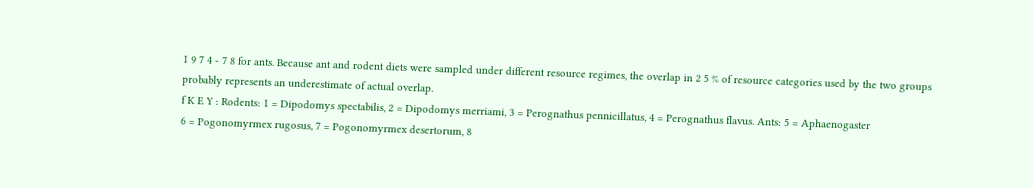1 9 7 4 - 7 8 for ants. Because ant and rodent diets were sampled under different resource regimes, the overlap in 2 5 % of resource categories used by the two groups
probably represents an underestimate of actual overlap.
f K E Y : Rodents: 1 = Dipodomys spectabilis, 2 = Dipodomys merriami, 3 = Perognathus pennicillatus, 4 = Perognathus flavus. Ants: 5 = Aphaenogaster
6 = Pogonomyrmex rugosus, 7 = Pogonomyrmex desertorum, 8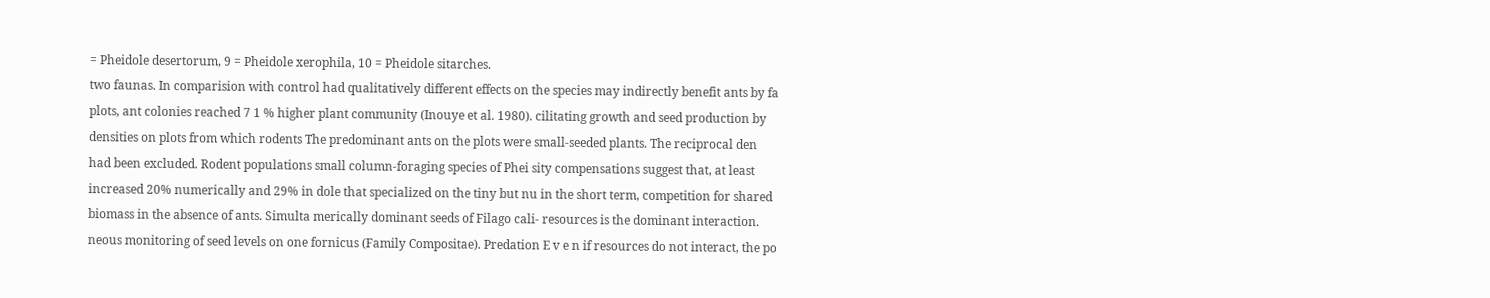= Pheidole desertorum, 9 = Pheidole xerophila, 10 = Pheidole sitarches.
two faunas. In comparision with control had qualitatively different effects on the species may indirectly benefit ants by fa
plots, ant colonies reached 7 1 % higher plant community (Inouye et al. 1980). cilitating growth and seed production by
densities on plots from which rodents The predominant ants on the plots were small-seeded plants. The reciprocal den
had been excluded. Rodent populations small column-foraging species of Phei sity compensations suggest that, at least
increased 20% numerically and 29% in dole that specialized on the tiny but nu in the short term, competition for shared
biomass in the absence of ants. Simulta merically dominant seeds of Filago cali- resources is the dominant interaction.
neous monitoring of seed levels on one fornicus (Family Compositae). Predation E v e n if resources do not interact, the po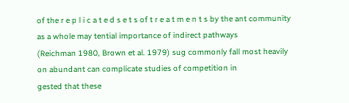of the r e p l i c a t e d s e t s of t r e a t m e n t s by the ant community as a whole may tential importance of indirect pathways
(Reichman 1980, Brown et al. 1979) sug commonly fall most heavily on abundant can complicate studies of competition in
gested that these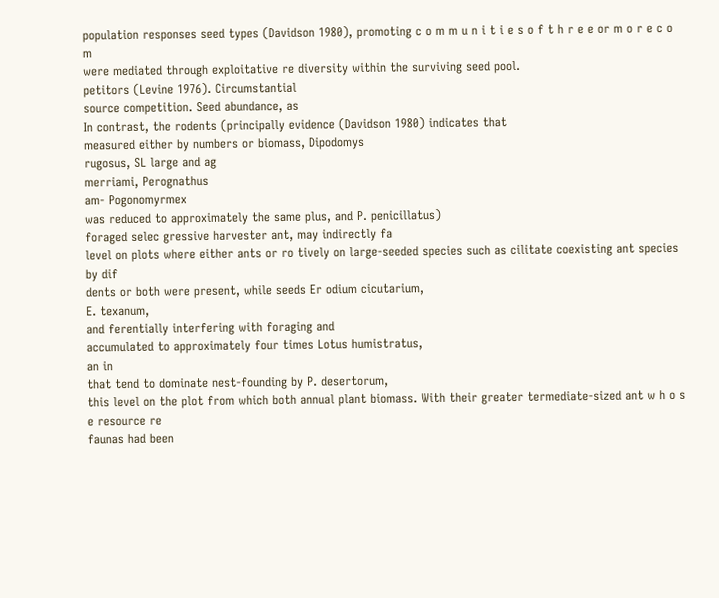population responses seed types (Davidson 1980), promoting c o m m u n i t i e s o f t h r e e or m o r e c o m
were mediated through exploitative re diversity within the surviving seed pool.
petitors (Levine 1976). Circumstantial
source competition. Seed abundance, as
In contrast, the rodents (principally evidence (Davidson 1980) indicates that
measured either by numbers or biomass, Dipodomys
rugosus, SL large and ag
merriami, Perognathus
am- Pogonomyrmex
was reduced to approximately the same plus, and P. penicillatus)
foraged selec gressive harvester ant, may indirectly fa
level on plots where either ants or ro tively on large-seeded species such as cilitate coexisting ant species by dif
dents or both were present, while seeds Er odium cicutarium,
E. texanum,
and ferentially interfering with foraging and
accumulated to approximately four times Lotus humistratus,
an in
that tend to dominate nest-founding by P. desertorum,
this level on the plot from which both annual plant biomass. With their greater termediate-sized ant w h o s e resource re
faunas had been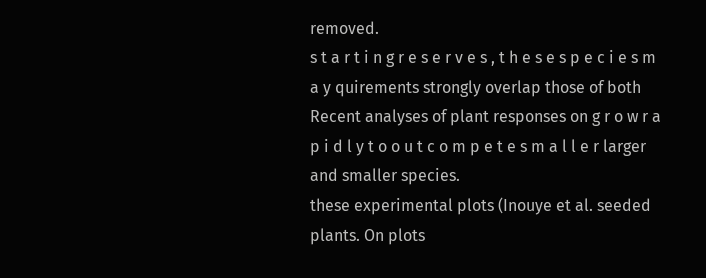removed.
s t a r t i n g r e s e r v e s , t h e s e s p e c i e s m a y quirements strongly overlap those of both
Recent analyses of plant responses on g r o w r a p i d l y t o o u t c o m p e t e s m a l l e r larger and smaller species.
these experimental plots (Inouye et al. seeded plants. On plots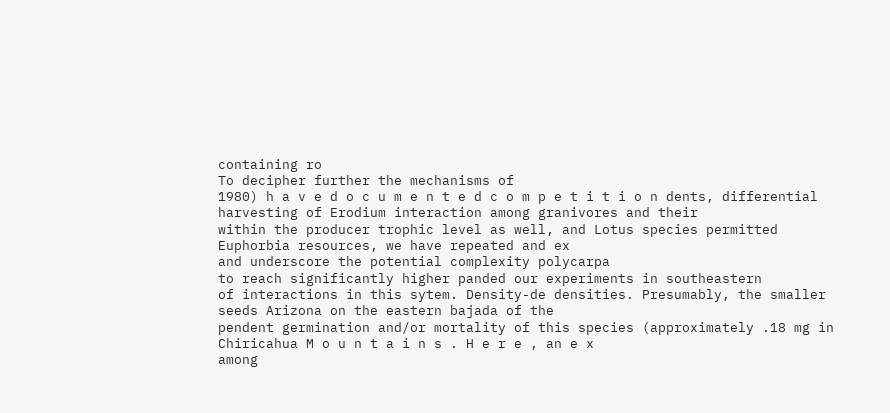containing ro
To decipher further the mechanisms of
1980) h a v e d o c u m e n t e d c o m p e t i t i o n dents, differential harvesting of Erodium interaction among granivores and their
within the producer trophic level as well, and Lotus species permitted Euphorbia resources, we have repeated and ex
and underscore the potential complexity polycarpa
to reach significantly higher panded our experiments in southeastern
of interactions in this sytem. Density-de densities. Presumably, the smaller seeds Arizona on the eastern bajada of the
pendent germination and/or mortality of this species (approximately .18 mg in Chiricahua M o u n t a i n s . H e r e , an e x
among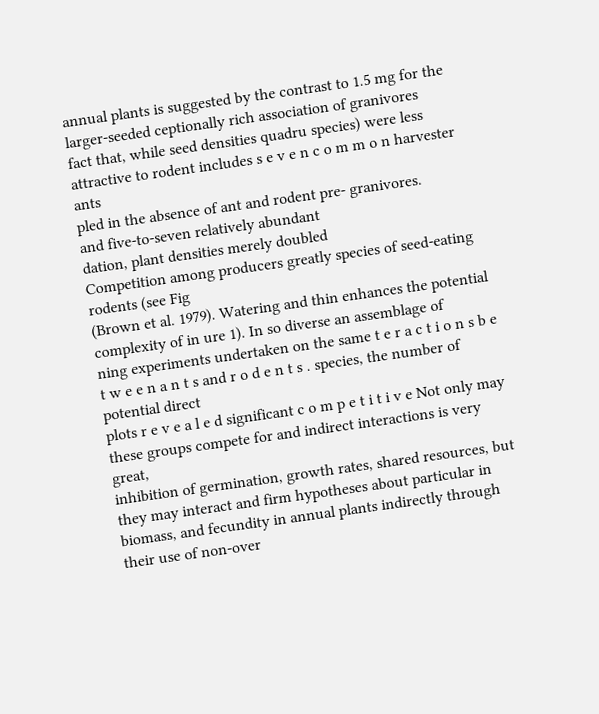annual plants is suggested by the contrast to 1.5 mg for the larger-seeded ceptionally rich association of granivores
fact that, while seed densities quadru species) were less attractive to rodent includes s e v e n c o m m o n harvester ants
pled in the absence of ant and rodent pre- granivores.
and five-to-seven relatively abundant
dation, plant densities merely doubled
Competition among producers greatly species of seed-eating rodents (see Fig
(Brown et al. 1979). Watering and thin enhances the potential complexity of in ure 1). In so diverse an assemblage of
ning experiments undertaken on the same t e r a c t i o n s b e t w e e n a n t s and r o d e n t s . species, the number of potential direct
plots r e v e a l e d significant c o m p e t i t i v e Not only may these groups compete for and indirect interactions is very great,
inhibition of germination, growth rates, shared resources, but they may interact and firm hypotheses about particular in
biomass, and fecundity in annual plants indirectly through their use of non-over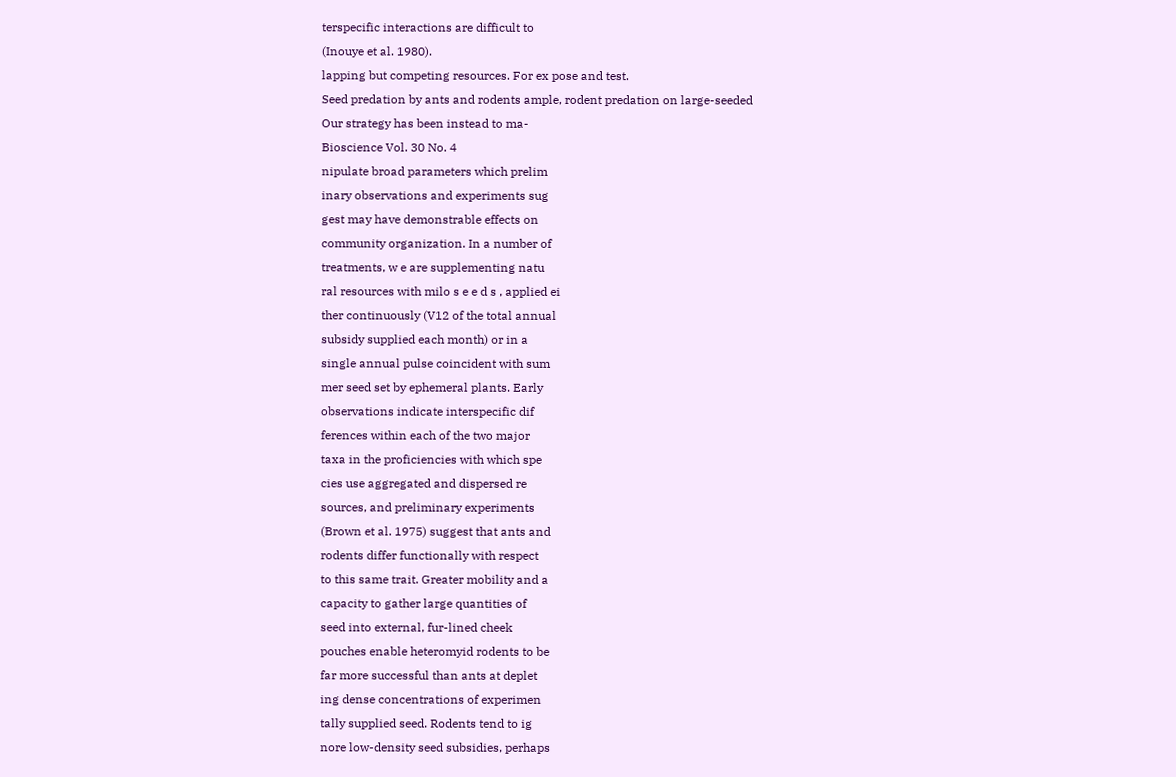terspecific interactions are difficult to
(Inouye et al. 1980).
lapping but competing resources. For ex pose and test.
Seed predation by ants and rodents ample, rodent predation on large-seeded
Our strategy has been instead to ma-
Bioscience Vol. 30 No. 4
nipulate broad parameters which prelim
inary observations and experiments sug
gest may have demonstrable effects on
community organization. In a number of
treatments, w e are supplementing natu
ral resources with milo s e e d s , applied ei
ther continuously (V12 of the total annual
subsidy supplied each month) or in a
single annual pulse coincident with sum
mer seed set by ephemeral plants. Early
observations indicate interspecific dif
ferences within each of the two major
taxa in the proficiencies with which spe
cies use aggregated and dispersed re
sources, and preliminary experiments
(Brown et al. 1975) suggest that ants and
rodents differ functionally with respect
to this same trait. Greater mobility and a
capacity to gather large quantities of
seed into external, fur-lined cheek
pouches enable heteromyid rodents to be
far more successful than ants at deplet
ing dense concentrations of experimen
tally supplied seed. Rodents tend to ig
nore low-density seed subsidies, perhaps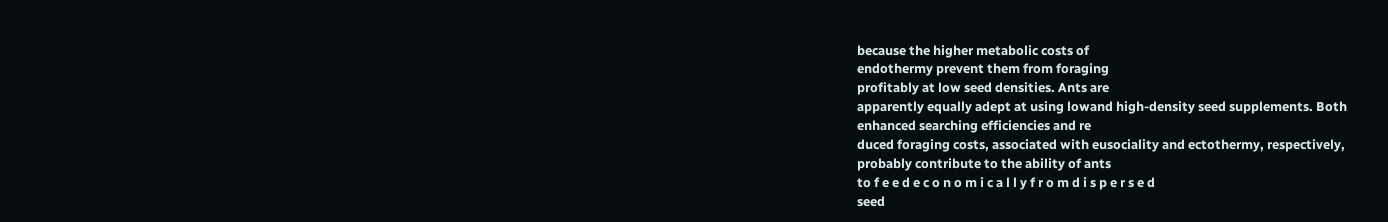because the higher metabolic costs of
endothermy prevent them from foraging
profitably at low seed densities. Ants are
apparently equally adept at using lowand high-density seed supplements. Both
enhanced searching efficiencies and re
duced foraging costs, associated with eusociality and ectothermy, respectively,
probably contribute to the ability of ants
to f e e d e c o n o m i c a l l y f r o m d i s p e r s e d
seed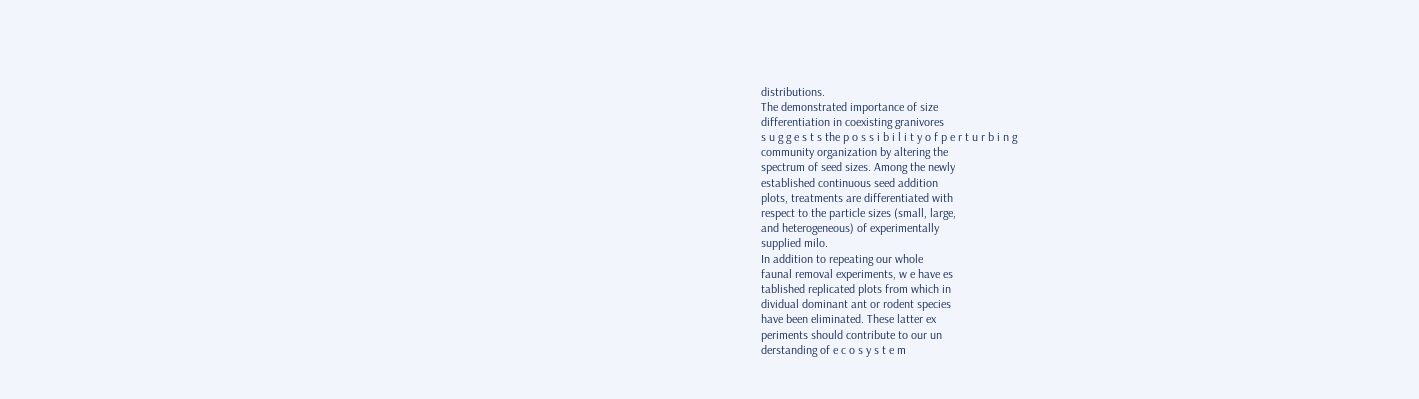distributions.
The demonstrated importance of size
differentiation in coexisting granivores
s u g g e s t s the p o s s i b i l i t y o f p e r t u r b i n g
community organization by altering the
spectrum of seed sizes. Among the newly
established continuous seed addition
plots, treatments are differentiated with
respect to the particle sizes (small, large,
and heterogeneous) of experimentally
supplied milo.
In addition to repeating our whole
faunal removal experiments, w e have es
tablished replicated plots from which in
dividual dominant ant or rodent species
have been eliminated. These latter ex
periments should contribute to our un
derstanding of e c o s y s t e m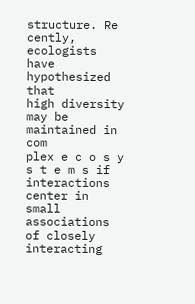structure. Re
cently, ecologists have hypothesized that
high diversity may be maintained in com
plex e c o s y s t e m s if interactions center in
small associations of closely interacting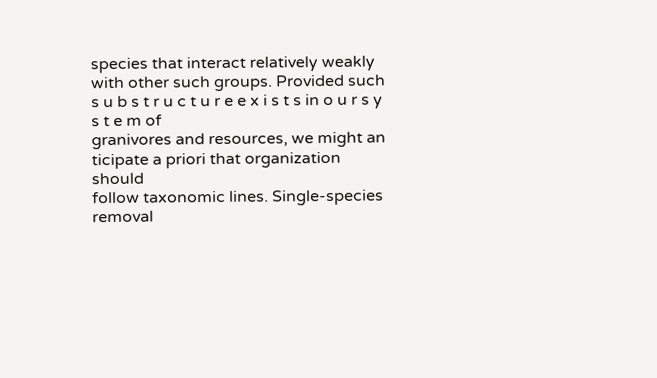species that interact relatively weakly
with other such groups. Provided such
s u b s t r u c t u r e e x i s t s in o u r s y s t e m of
granivores and resources, we might an
ticipate a priori that organization should
follow taxonomic lines. Single-species
removal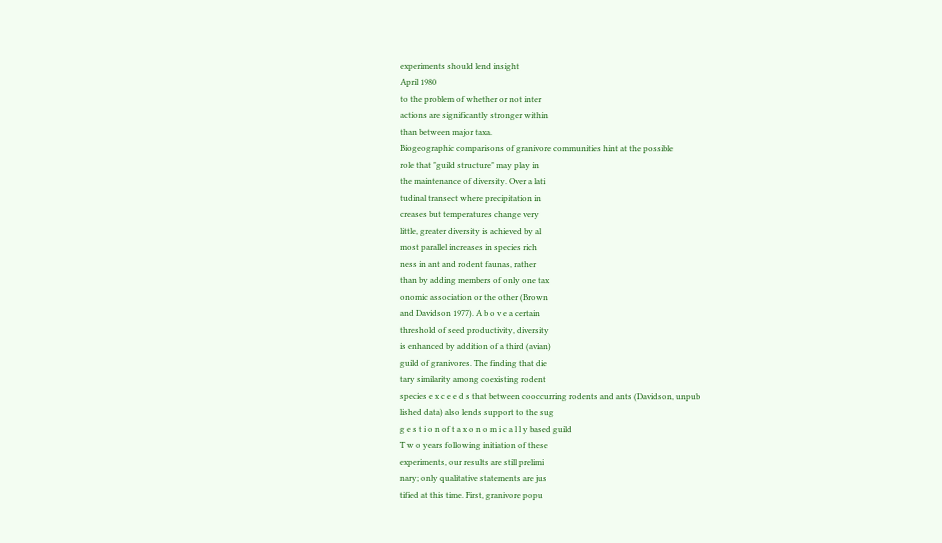experiments should lend insight
April 1980
to the problem of whether or not inter
actions are significantly stronger within
than between major taxa.
Biogeographic comparisons of granivore communities hint at the possible
role that "guild structure" may play in
the maintenance of diversity. Over a lati
tudinal transect where precipitation in
creases but temperatures change very
little, greater diversity is achieved by al
most parallel increases in species rich
ness in ant and rodent faunas, rather
than by adding members of only one tax
onomic association or the other (Brown
and Davidson 1977). A b o v e a certain
threshold of seed productivity, diversity
is enhanced by addition of a third (avian)
guild of granivores. The finding that die
tary similarity among coexisting rodent
species e x c e e d s that between cooccurring rodents and ants (Davidson, unpub
lished data) also lends support to the sug
g e s t i o n of t a x o n o m i c a l l y based guild
T w o years following initiation of these
experiments, our results are still prelimi
nary; only qualitative statements are jus
tified at this time. First, granivore popu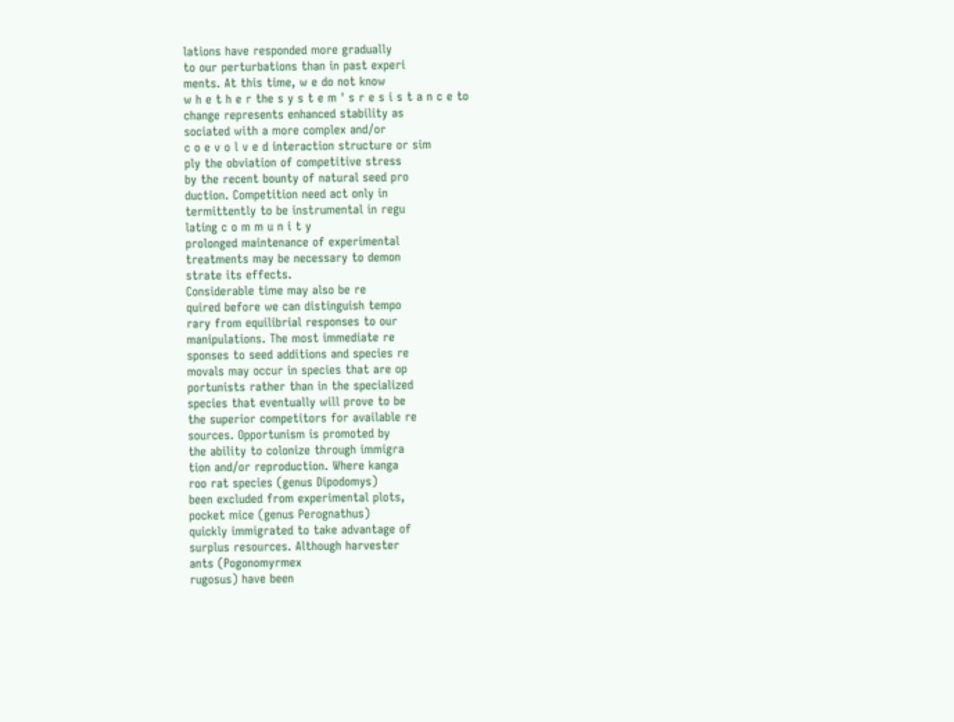lations have responded more gradually
to our perturbations than in past experi
ments. At this time, w e do not know
w h e t h e r the s y s t e m ' s r e s i s t a n c e to
change represents enhanced stability as
sociated with a more complex and/or
c o e v o l v e d interaction structure or sim
ply the obviation of competitive stress
by the recent bounty of natural seed pro
duction. Competition need act only in
termittently to be instrumental in regu
lating c o m m u n i t y
prolonged maintenance of experimental
treatments may be necessary to demon
strate its effects.
Considerable time may also be re
quired before we can distinguish tempo
rary from equilibrial responses to our
manipulations. The most immediate re
sponses to seed additions and species re
movals may occur in species that are op
portunists rather than in the specialized
species that eventually will prove to be
the superior competitors for available re
sources. Opportunism is promoted by
the ability to colonize through immigra
tion and/or reproduction. Where kanga
roo rat species (genus Dipodomys)
been excluded from experimental plots,
pocket mice (genus Perognathus)
quickly immigrated to take advantage of
surplus resources. Although harvester
ants (Pogonomyrmex
rugosus) have been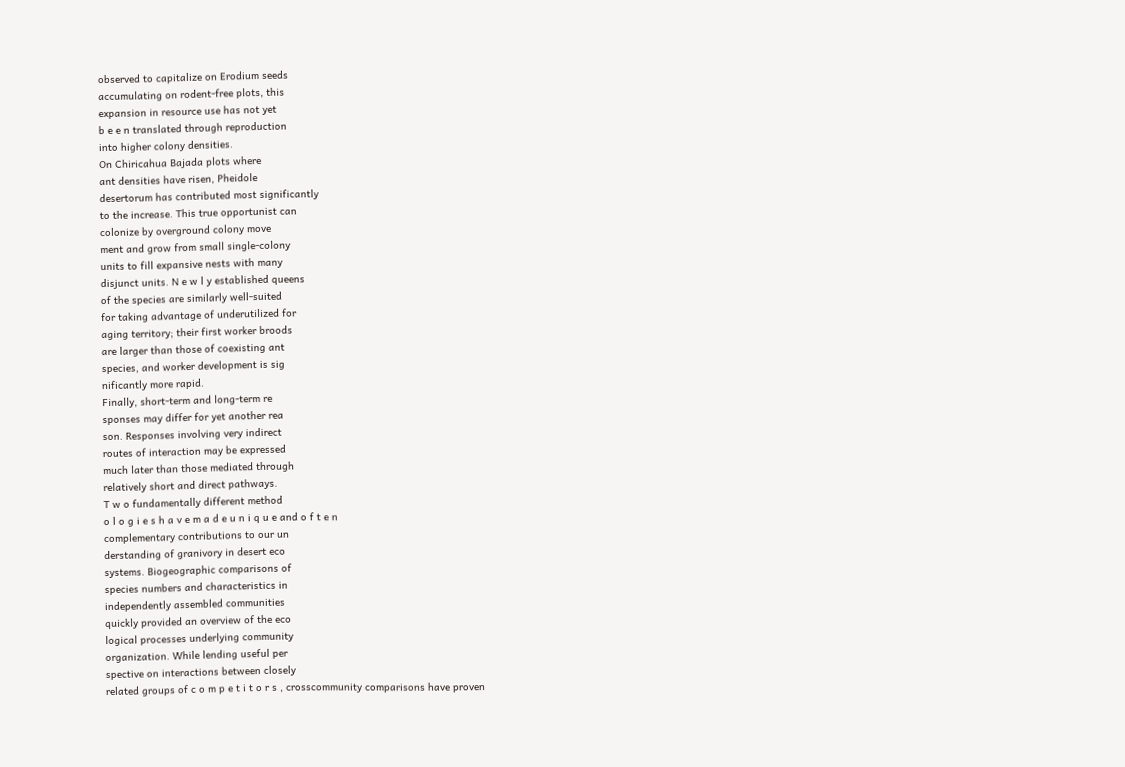observed to capitalize on Erodium seeds
accumulating on rodent-free plots, this
expansion in resource use has not yet
b e e n translated through reproduction
into higher colony densities.
On Chiricahua Bajada plots where
ant densities have risen, Pheidole
desertorum has contributed most significantly
to the increase. This true opportunist can
colonize by overground colony move
ment and grow from small single-colony
units to fill expansive nests with many
disjunct units. N e w l y established queens
of the species are similarly well-suited
for taking advantage of underutilized for
aging territory; their first worker broods
are larger than those of coexisting ant
species, and worker development is sig
nificantly more rapid.
Finally, short-term and long-term re
sponses may differ for yet another rea
son. Responses involving very indirect
routes of interaction may be expressed
much later than those mediated through
relatively short and direct pathways.
T w o fundamentally different method
o l o g i e s h a v e m a d e u n i q u e and o f t e n
complementary contributions to our un
derstanding of granivory in desert eco
systems. Biogeographic comparisons of
species numbers and characteristics in
independently assembled communities
quickly provided an overview of the eco
logical processes underlying community
organization. While lending useful per
spective on interactions between closely
related groups of c o m p e t i t o r s , crosscommunity comparisons have proven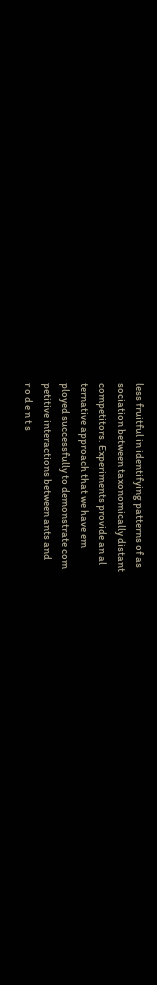less fruitful in identifying patterns of as
sociation between taxonomically distant
competitors. Experiments provide an al
ternative approach that we have em
ployed successfully to demonstrate com
petitive interactions between ants and
r o d e n t s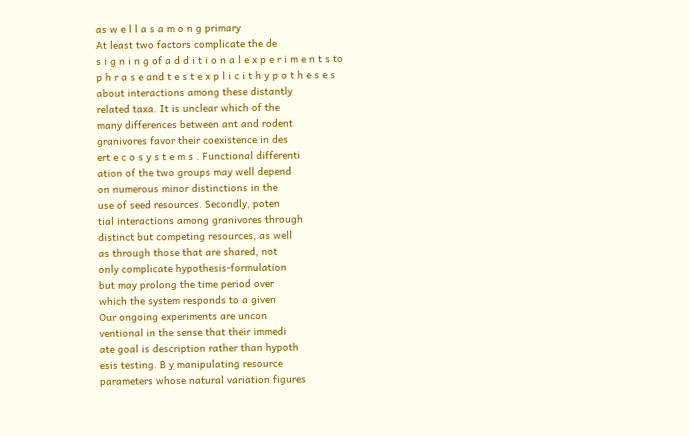as w e l l a s a m o n g primary
At least two factors complicate the de
s i g n i n g of a d d i t i o n a l e x p e r i m e n t s to
p h r a s e and t e s t e x p l i c i t h y p o t h e s e s
about interactions among these distantly
related taxa. It is unclear which of the
many differences between ant and rodent
granivores favor their coexistence in des
ert e c o s y s t e m s . Functional differenti
ation of the two groups may well depend
on numerous minor distinctions in the
use of seed resources. Secondly, poten
tial interactions among granivores through
distinct but competing resources, as well
as through those that are shared, not
only complicate hypothesis-formulation
but may prolong the time period over
which the system responds to a given
Our ongoing experiments are uncon
ventional in the sense that their immedi
ate goal is description rather than hypoth
esis testing. B y manipulating resource
parameters whose natural variation figures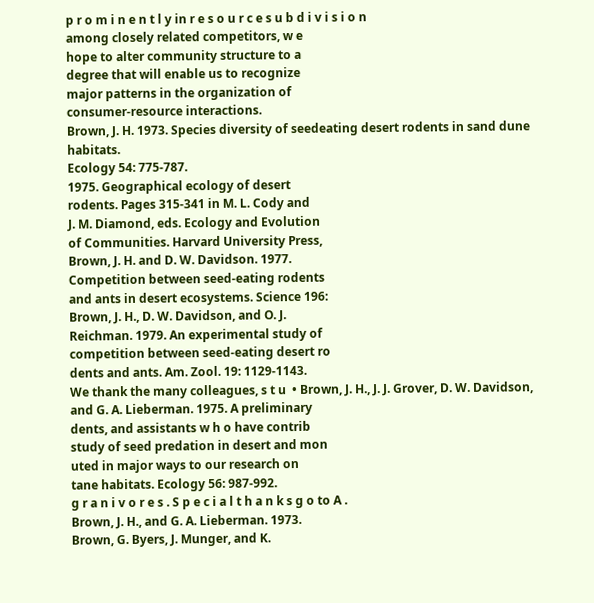p r o m i n e n t l y in r e s o u r c e s u b d i v i s i o n
among closely related competitors, w e
hope to alter community structure to a
degree that will enable us to recognize
major patterns in the organization of
consumer-resource interactions.
Brown, J. H. 1973. Species diversity of seedeating desert rodents in sand dune habitats.
Ecology 54: 775-787.
1975. Geographical ecology of desert
rodents. Pages 315-341 in M. L. Cody and
J. M. Diamond, eds. Ecology and Evolution
of Communities. Harvard University Press,
Brown, J. H. and D. W. Davidson. 1977.
Competition between seed-eating rodents
and ants in desert ecosystems. Science 196:
Brown, J. H., D. W. Davidson, and O. J.
Reichman. 1979. An experimental study of
competition between seed-eating desert ro
dents and ants. Am. Zool. 19: 1129-1143.
We thank the many colleagues, s t u  • Brown, J. H., J. J. Grover, D. W. Davidson,
and G. A. Lieberman. 1975. A preliminary
dents, and assistants w h o have contrib
study of seed predation in desert and mon
uted in major ways to our research on
tane habitats. Ecology 56: 987-992.
g r a n i v o r e s . S p e c i a l t h a n k s g o to A .
Brown, J. H., and G. A. Lieberman. 1973.
Brown, G. Byers, J. Munger, and K.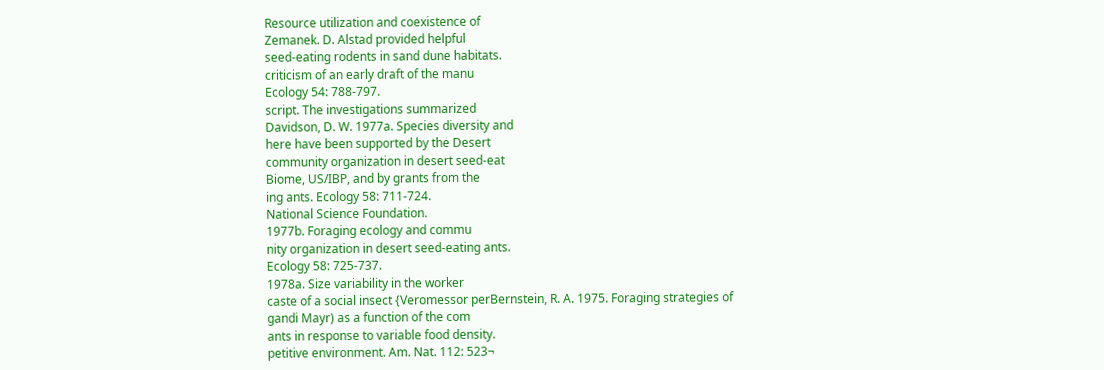Resource utilization and coexistence of
Zemanek. D. Alstad provided helpful
seed-eating rodents in sand dune habitats.
criticism of an early draft of the manu
Ecology 54: 788-797.
script. The investigations summarized
Davidson, D. W. 1977a. Species diversity and
here have been supported by the Desert
community organization in desert seed-eat
Biome, US/IBP, and by grants from the
ing ants. Ecology 58: 711-724.
National Science Foundation.
1977b. Foraging ecology and commu
nity organization in desert seed-eating ants.
Ecology 58: 725-737.
1978a. Size variability in the worker
caste of a social insect {Veromessor perBernstein, R. A. 1975. Foraging strategies of
gandi Mayr) as a function of the com
ants in response to variable food density.
petitive environment. Am. Nat. 112: 523¬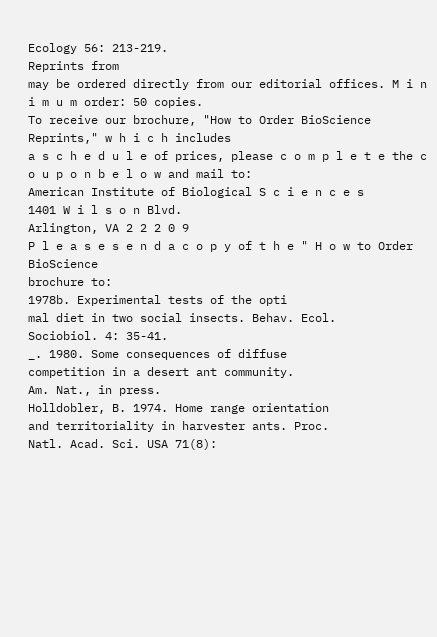Ecology 56: 213-219.
Reprints from
may be ordered directly from our editorial offices. M i n i m u m order: 50 copies.
To receive our brochure, "How to Order BioScience Reprints," w h i c h includes
a s c h e d u l e of prices, please c o m p l e t e the c o u p o n b e l o w and mail to:
American Institute of Biological S c i e n c e s
1401 W i l s o n Blvd.
Arlington, VA 2 2 2 0 9
P l e a s e s e n d a c o p y of t h e " H o w to Order BioScience
brochure to:
1978b. Experimental tests of the opti
mal diet in two social insects. Behav. Ecol.
Sociobiol. 4: 35-41.
_. 1980. Some consequences of diffuse
competition in a desert ant community.
Am. Nat., in press.
Holldobler, B. 1974. Home range orientation
and territoriality in harvester ants. Proc.
Natl. Acad. Sci. USA 71(8):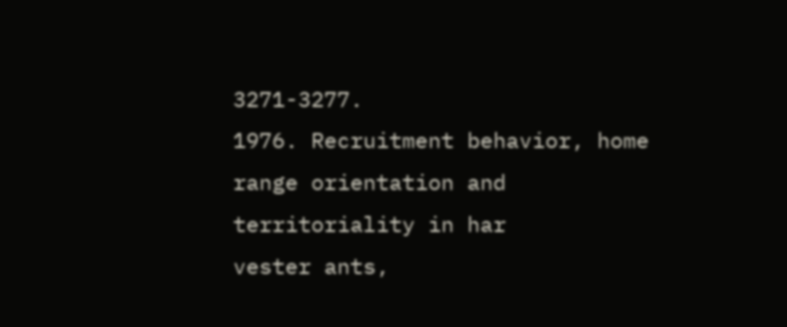3271-3277.
1976. Recruitment behavior, home
range orientation and territoriality in har
vester ants,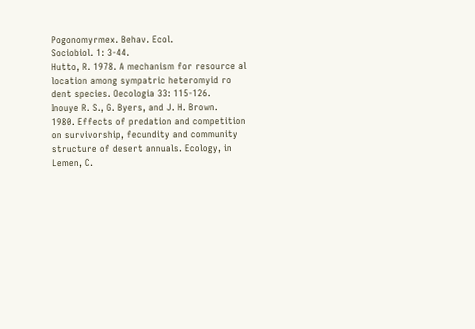Pogonomyrmex. Behav. Ecol.
Sociobiol. 1: 3-44.
Hutto, R. 1978. A mechanism for resource al
location among sympatric heteromyid ro
dent species. Oecologia 33: 115-126.
Inouye R. S., G. Byers, and J. H. Brown.
1980. Effects of predation and competition
on survivorship, fecundity and community
structure of desert annuals. Ecology, in
Lemen, C.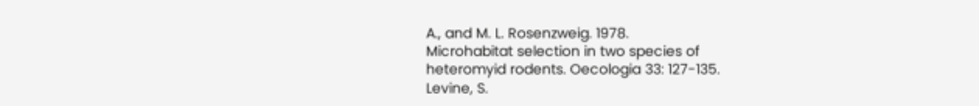A., and M. L. Rosenzweig. 1978.
Microhabitat selection in two species of
heteromyid rodents. Oecologia 33: 127-135.
Levine, S.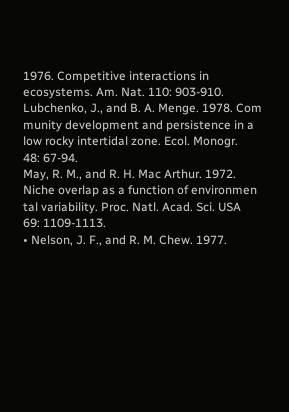1976. Competitive interactions in
ecosystems. Am. Nat. 110: 903-910.
Lubchenko, J., and B. A. Menge. 1978. Com
munity development and persistence in a
low rocky intertidal zone. Ecol. Monogr.
48: 67-94.
May, R. M., and R. H. Mac Arthur. 1972.
Niche overlap as a function of environmen
tal variability. Proc. Natl. Acad. Sci. USA
69: 1109-1113.
• Nelson, J. F., and R. M. Chew. 1977.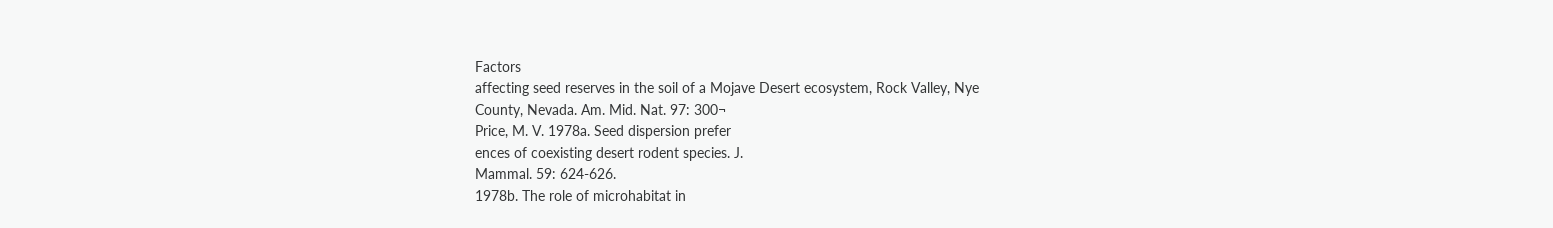Factors
affecting seed reserves in the soil of a Mojave Desert ecosystem, Rock Valley, Nye
County, Nevada. Am. Mid. Nat. 97: 300¬
Price, M. V. 1978a. Seed dispersion prefer
ences of coexisting desert rodent species. J.
Mammal. 59: 624-626.
1978b. The role of microhabitat in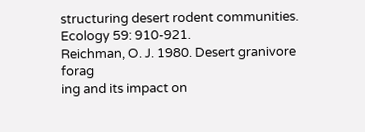structuring desert rodent communities.
Ecology 59: 910-921.
Reichman, O. J. 1980. Desert granivore forag
ing and its impact on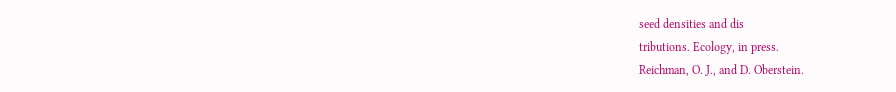seed densities and dis
tributions. Ecology, in press.
Reichman, O. J., and D. Oberstein.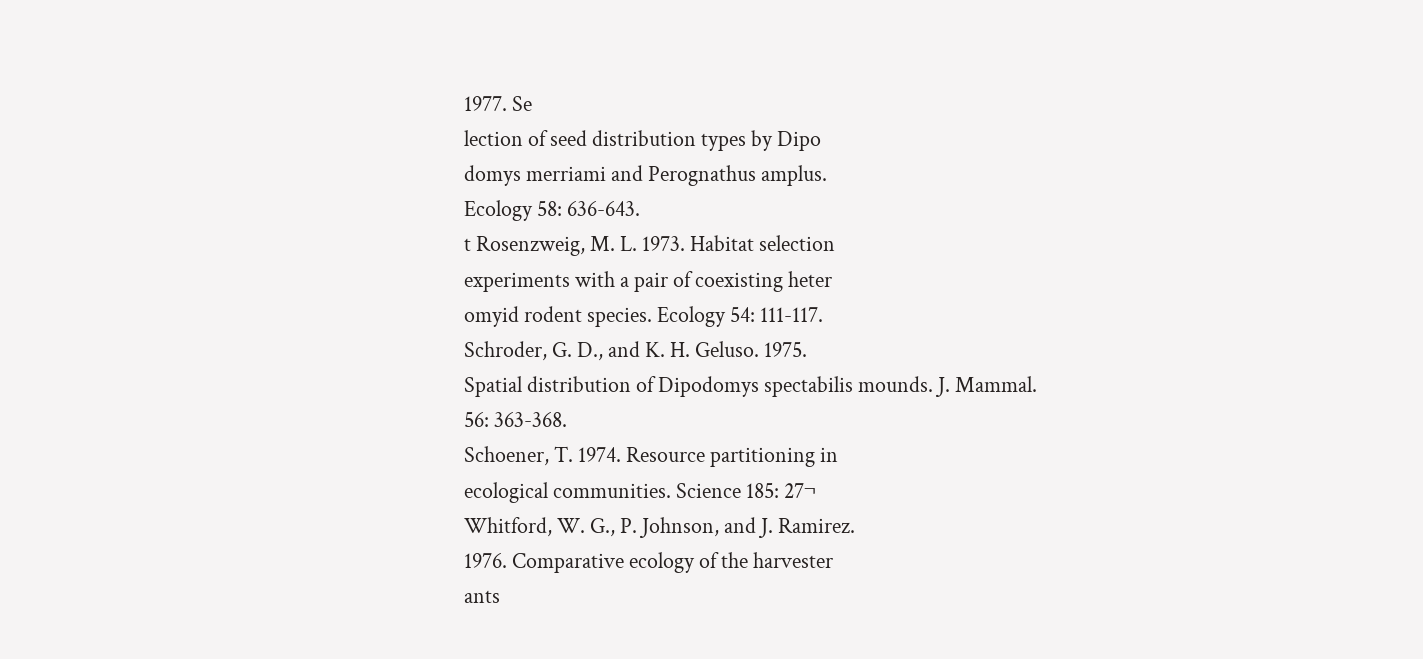1977. Se
lection of seed distribution types by Dipo
domys merriami and Perognathus amplus.
Ecology 58: 636-643.
t Rosenzweig, M. L. 1973. Habitat selection
experiments with a pair of coexisting heter
omyid rodent species. Ecology 54: 111-117.
Schroder, G. D., and K. H. Geluso. 1975.
Spatial distribution of Dipodomys spectabilis mounds. J. Mammal. 56: 363-368.
Schoener, T. 1974. Resource partitioning in
ecological communities. Science 185: 27¬
Whitford, W. G., P. Johnson, and J. Ramirez.
1976. Comparative ecology of the harvester
ants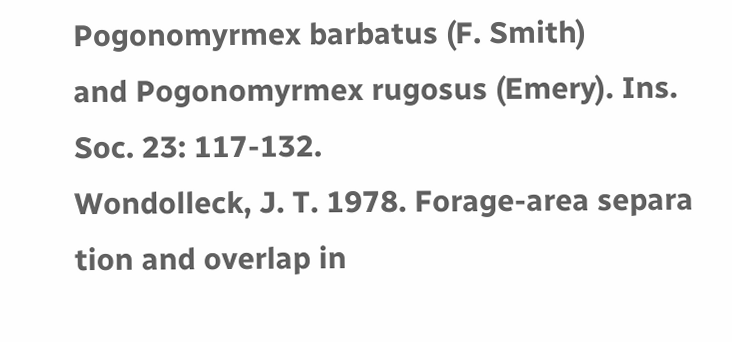Pogonomyrmex barbatus (F. Smith)
and Pogonomyrmex rugosus (Emery). Ins.
Soc. 23: 117-132.
Wondolleck, J. T. 1978. Forage-area separa
tion and overlap in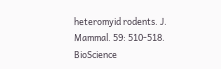heteromyid rodents. J.
Mammal. 59: 510-518.
BioScience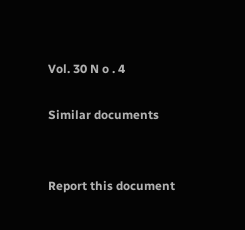Vol. 30 N o . 4

Similar documents


Report this document